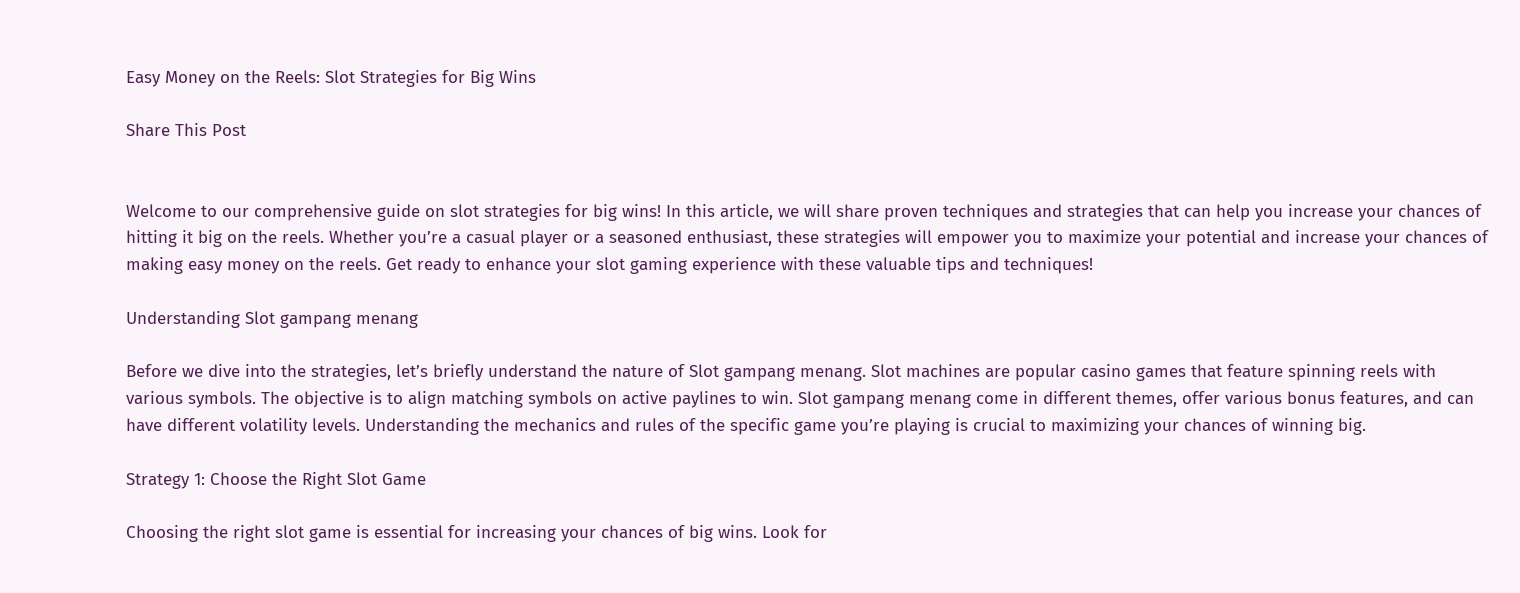Easy Money on the Reels: Slot Strategies for Big Wins

Share This Post


Welcome to our comprehensive guide on slot strategies for big wins! In this article, we will share proven techniques and strategies that can help you increase your chances of hitting it big on the reels. Whether you’re a casual player or a seasoned enthusiast, these strategies will empower you to maximize your potential and increase your chances of making easy money on the reels. Get ready to enhance your slot gaming experience with these valuable tips and techniques!

Understanding Slot gampang menang

Before we dive into the strategies, let’s briefly understand the nature of Slot gampang menang. Slot machines are popular casino games that feature spinning reels with various symbols. The objective is to align matching symbols on active paylines to win. Slot gampang menang come in different themes, offer various bonus features, and can have different volatility levels. Understanding the mechanics and rules of the specific game you’re playing is crucial to maximizing your chances of winning big.

Strategy 1: Choose the Right Slot Game

Choosing the right slot game is essential for increasing your chances of big wins. Look for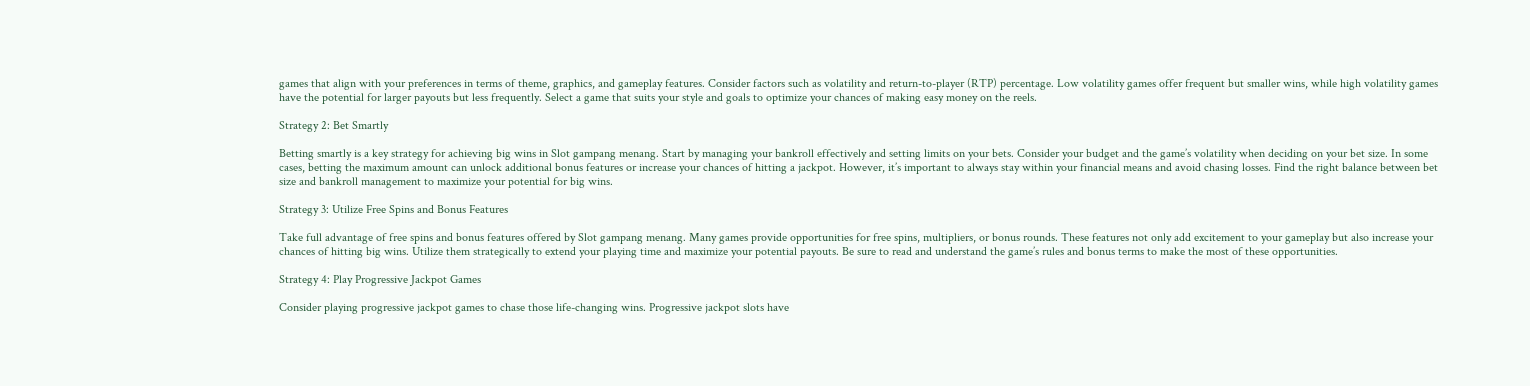games that align with your preferences in terms of theme, graphics, and gameplay features. Consider factors such as volatility and return-to-player (RTP) percentage. Low volatility games offer frequent but smaller wins, while high volatility games have the potential for larger payouts but less frequently. Select a game that suits your style and goals to optimize your chances of making easy money on the reels.

Strategy 2: Bet Smartly

Betting smartly is a key strategy for achieving big wins in Slot gampang menang. Start by managing your bankroll effectively and setting limits on your bets. Consider your budget and the game’s volatility when deciding on your bet size. In some cases, betting the maximum amount can unlock additional bonus features or increase your chances of hitting a jackpot. However, it’s important to always stay within your financial means and avoid chasing losses. Find the right balance between bet size and bankroll management to maximize your potential for big wins.

Strategy 3: Utilize Free Spins and Bonus Features

Take full advantage of free spins and bonus features offered by Slot gampang menang. Many games provide opportunities for free spins, multipliers, or bonus rounds. These features not only add excitement to your gameplay but also increase your chances of hitting big wins. Utilize them strategically to extend your playing time and maximize your potential payouts. Be sure to read and understand the game’s rules and bonus terms to make the most of these opportunities.

Strategy 4: Play Progressive Jackpot Games

Consider playing progressive jackpot games to chase those life-changing wins. Progressive jackpot slots have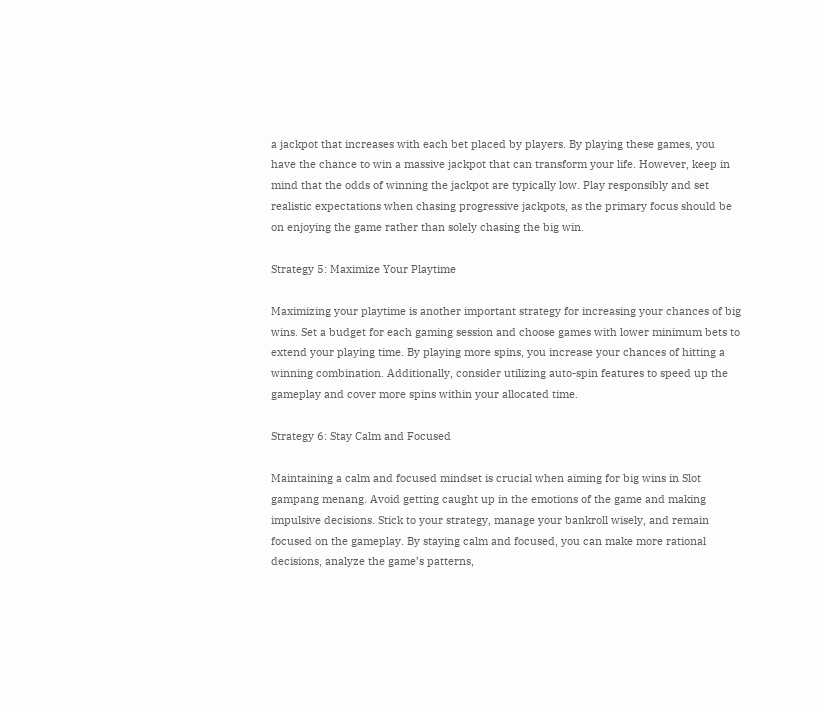a jackpot that increases with each bet placed by players. By playing these games, you have the chance to win a massive jackpot that can transform your life. However, keep in mind that the odds of winning the jackpot are typically low. Play responsibly and set realistic expectations when chasing progressive jackpots, as the primary focus should be on enjoying the game rather than solely chasing the big win.

Strategy 5: Maximize Your Playtime

Maximizing your playtime is another important strategy for increasing your chances of big wins. Set a budget for each gaming session and choose games with lower minimum bets to extend your playing time. By playing more spins, you increase your chances of hitting a winning combination. Additionally, consider utilizing auto-spin features to speed up the gameplay and cover more spins within your allocated time.

Strategy 6: Stay Calm and Focused

Maintaining a calm and focused mindset is crucial when aiming for big wins in Slot gampang menang. Avoid getting caught up in the emotions of the game and making impulsive decisions. Stick to your strategy, manage your bankroll wisely, and remain focused on the gameplay. By staying calm and focused, you can make more rational decisions, analyze the game’s patterns,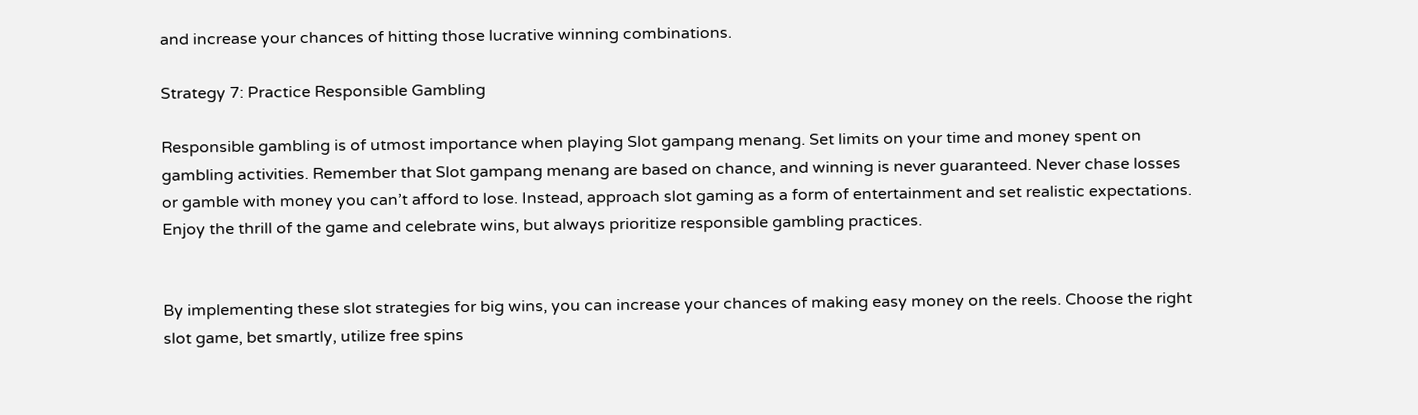and increase your chances of hitting those lucrative winning combinations.

Strategy 7: Practice Responsible Gambling

Responsible gambling is of utmost importance when playing Slot gampang menang. Set limits on your time and money spent on gambling activities. Remember that Slot gampang menang are based on chance, and winning is never guaranteed. Never chase losses or gamble with money you can’t afford to lose. Instead, approach slot gaming as a form of entertainment and set realistic expectations. Enjoy the thrill of the game and celebrate wins, but always prioritize responsible gambling practices.


By implementing these slot strategies for big wins, you can increase your chances of making easy money on the reels. Choose the right slot game, bet smartly, utilize free spins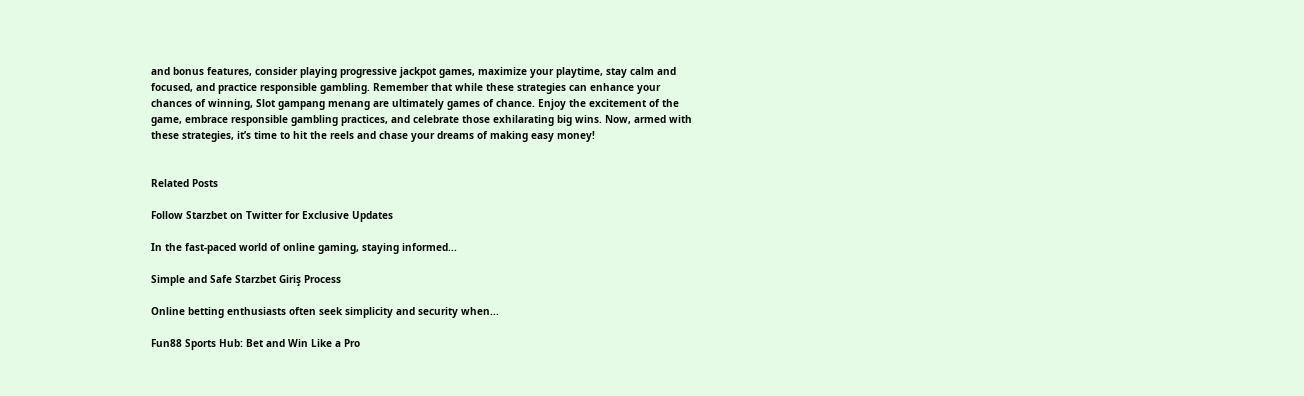and bonus features, consider playing progressive jackpot games, maximize your playtime, stay calm and focused, and practice responsible gambling. Remember that while these strategies can enhance your chances of winning, Slot gampang menang are ultimately games of chance. Enjoy the excitement of the game, embrace responsible gambling practices, and celebrate those exhilarating big wins. Now, armed with these strategies, it’s time to hit the reels and chase your dreams of making easy money!


Related Posts

Follow Starzbet on Twitter for Exclusive Updates

In the fast-paced world of online gaming, staying informed...

Simple and Safe Starzbet Giriş Process

Online betting enthusiasts often seek simplicity and security when...

Fun88 Sports Hub: Bet and Win Like a Pro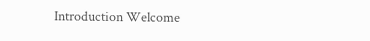Introduction Welcome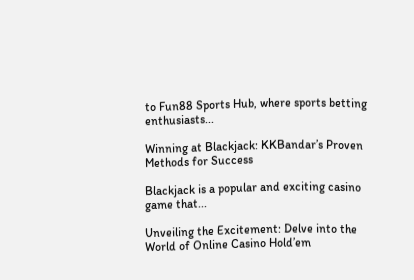to Fun88 Sports Hub, where sports betting enthusiasts...

Winning at Blackjack: KKBandar’s Proven Methods for Success

Blackjack is a popular and exciting casino game that...

Unveiling the Excitement: Delve into the World of Online Casino Hold’em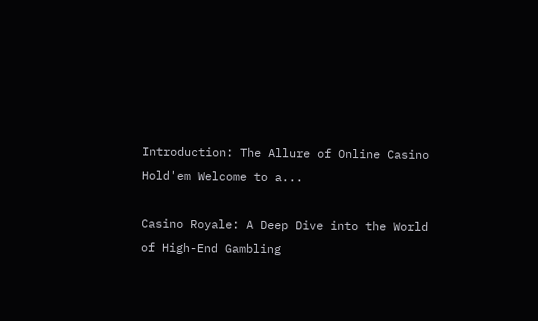Introduction: The Allure of Online Casino Hold'em Welcome to a...

Casino Royale: A Deep Dive into the World of High-End Gambling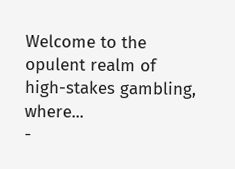Welcome to the opulent realm of high-stakes gambling, where...
-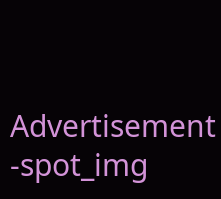Advertisement -spot_img